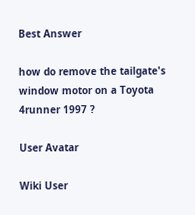Best Answer

how do remove the tailgate's window motor on a Toyota 4runner 1997 ?

User Avatar

Wiki User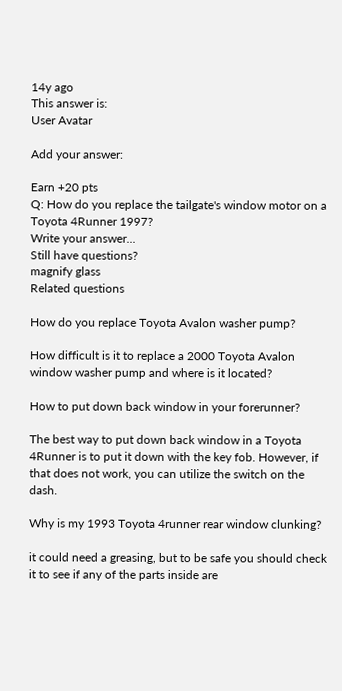14y ago
This answer is:
User Avatar

Add your answer:

Earn +20 pts
Q: How do you replace the tailgate's window motor on a Toyota 4Runner 1997?
Write your answer...
Still have questions?
magnify glass
Related questions

How do you replace Toyota Avalon washer pump?

How difficult is it to replace a 2000 Toyota Avalon window washer pump and where is it located?

How to put down back window in your forerunner?

The best way to put down back window in a Toyota 4Runner is to put it down with the key fob. However, if that does not work, you can utilize the switch on the dash.

Why is my 1993 Toyota 4runner rear window clunking?

it could need a greasing, but to be safe you should check it to see if any of the parts inside are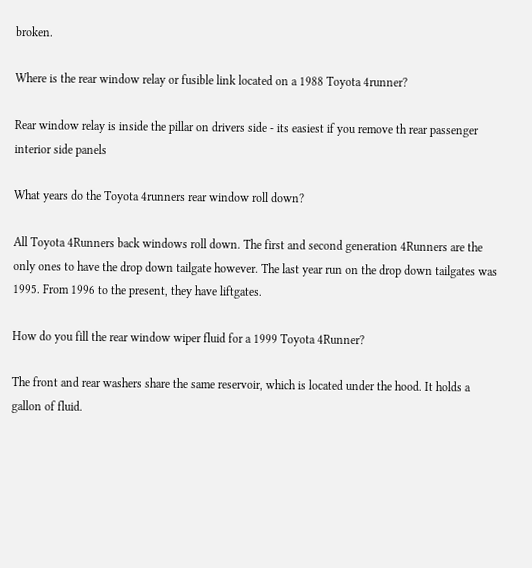broken.

Where is the rear window relay or fusible link located on a 1988 Toyota 4runner?

Rear window relay is inside the pillar on drivers side - its easiest if you remove th rear passenger interior side panels

What years do the Toyota 4runners rear window roll down?

All Toyota 4Runners back windows roll down. The first and second generation 4Runners are the only ones to have the drop down tailgate however. The last year run on the drop down tailgates was 1995. From 1996 to the present, they have liftgates.

How do you fill the rear window wiper fluid for a 1999 Toyota 4Runner?

The front and rear washers share the same reservoir, which is located under the hood. It holds a gallon of fluid.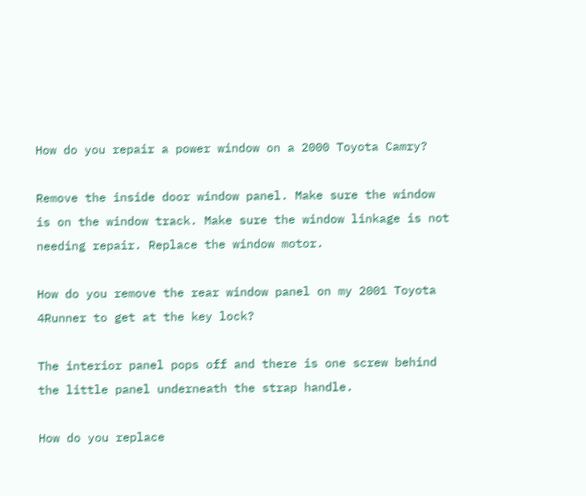How do you repair a power window on a 2000 Toyota Camry?

Remove the inside door window panel. Make sure the window is on the window track. Make sure the window linkage is not needing repair. Replace the window motor.

How do you remove the rear window panel on my 2001 Toyota 4Runner to get at the key lock?

The interior panel pops off and there is one screw behind the little panel underneath the strap handle.

How do you replace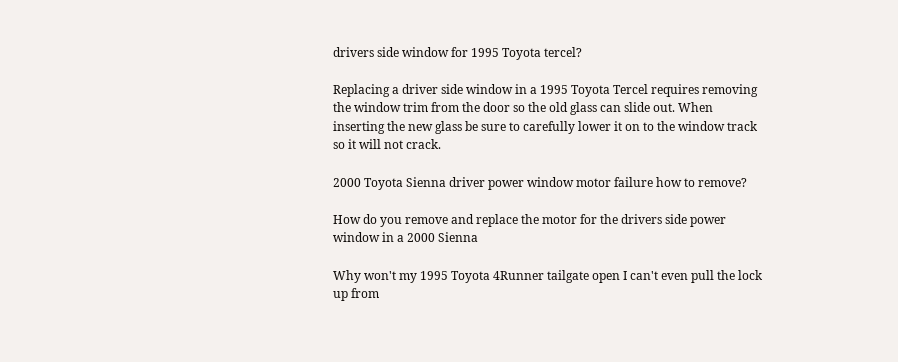drivers side window for 1995 Toyota tercel?

Replacing a driver side window in a 1995 Toyota Tercel requires removing the window trim from the door so the old glass can slide out. When inserting the new glass be sure to carefully lower it on to the window track so it will not crack.

2000 Toyota Sienna driver power window motor failure how to remove?

How do you remove and replace the motor for the drivers side power window in a 2000 Sienna

Why won't my 1995 Toyota 4Runner tailgate open I can't even pull the lock up from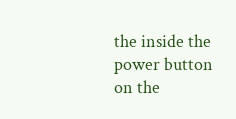the inside the power button on the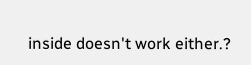inside doesn't work either.?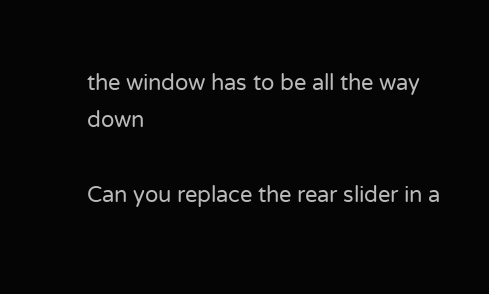the window has to be all the way down

Can you replace the rear slider in a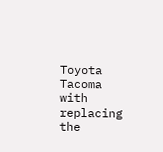Toyota Tacoma with replacing the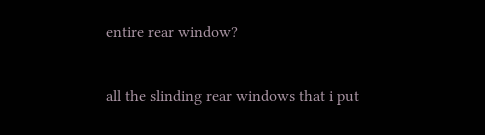entire rear window?

all the slinding rear windows that i put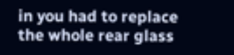in you had to replace the whole rear glass